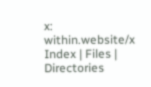x: within.website/x Index | Files | Directories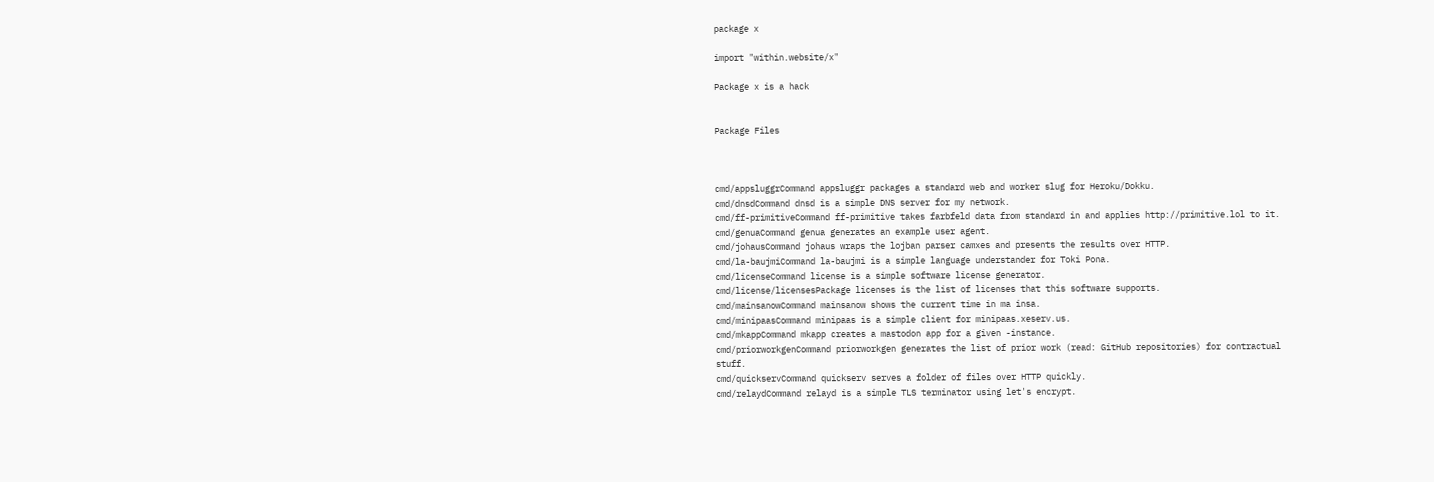package x

import "within.website/x"

Package x is a hack


Package Files



cmd/appsluggrCommand appsluggr packages a standard web and worker slug for Heroku/Dokku.
cmd/dnsdCommand dnsd is a simple DNS server for my network.
cmd/ff-primitiveCommand ff-primitive takes farbfeld data from standard in and applies http://primitive.lol to it.
cmd/genuaCommand genua generates an example user agent.
cmd/johausCommand johaus wraps the lojban parser camxes and presents the results over HTTP.
cmd/la-baujmiCommand la-baujmi is a simple language understander for Toki Pona.
cmd/licenseCommand license is a simple software license generator.
cmd/license/licensesPackage licenses is the list of licenses that this software supports.
cmd/mainsanowCommand mainsanow shows the current time in ma insa.
cmd/minipaasCommand minipaas is a simple client for minipaas.xeserv.us.
cmd/mkappCommand mkapp creates a mastodon app for a given -instance.
cmd/priorworkgenCommand priorworkgen generates the list of prior work (read: GitHub repositories) for contractual stuff.
cmd/quickservCommand quickserv serves a folder of files over HTTP quickly.
cmd/relaydCommand relayd is a simple TLS terminator using let's encrypt.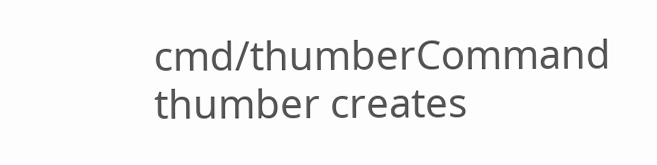cmd/thumberCommand thumber creates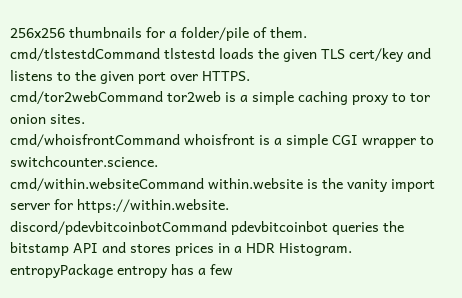256x256 thumbnails for a folder/pile of them.
cmd/tlstestdCommand tlstestd loads the given TLS cert/key and listens to the given port over HTTPS.
cmd/tor2webCommand tor2web is a simple caching proxy to tor onion sites.
cmd/whoisfrontCommand whoisfront is a simple CGI wrapper to switchcounter.science.
cmd/within.websiteCommand within.website is the vanity import server for https://within.website.
discord/pdevbitcoinbotCommand pdevbitcoinbot queries the bitstamp API and stores prices in a HDR Histogram.
entropyPackage entropy has a few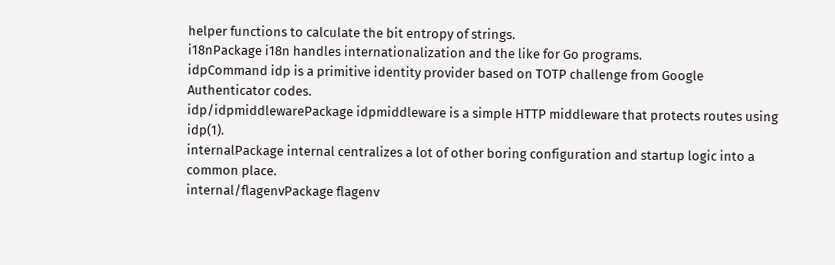helper functions to calculate the bit entropy of strings.
i18nPackage i18n handles internationalization and the like for Go programs.
idpCommand idp is a primitive identity provider based on TOTP challenge from Google Authenticator codes.
idp/idpmiddlewarePackage idpmiddleware is a simple HTTP middleware that protects routes using idp(1).
internalPackage internal centralizes a lot of other boring configuration and startup logic into a common place.
internal/flagenvPackage flagenv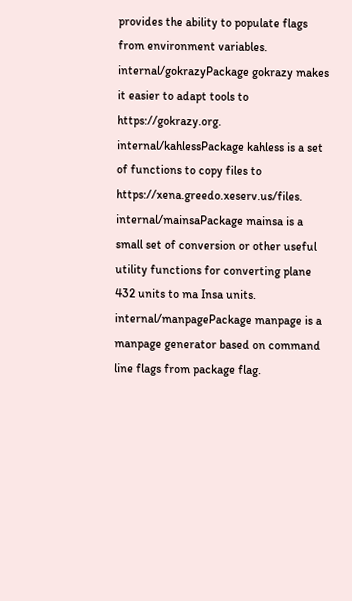provides the ability to populate flags from environment variables.
internal/gokrazyPackage gokrazy makes it easier to adapt tools to https://gokrazy.org.
internal/kahlessPackage kahless is a set of functions to copy files to https://xena.greedo.xeserv.us/files.
internal/mainsaPackage mainsa is a small set of conversion or other useful utility functions for converting plane 432 units to ma Insa units.
internal/manpagePackage manpage is a manpage generator based on command line flags from package flag.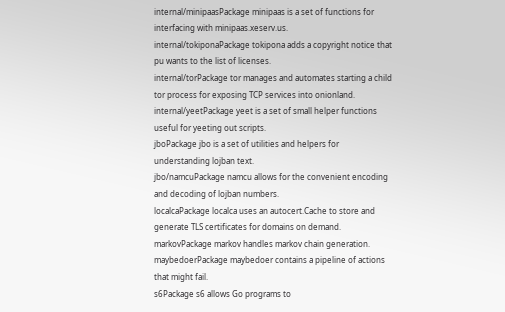internal/minipaasPackage minipaas is a set of functions for interfacing with minipaas.xeserv.us.
internal/tokiponaPackage tokipona adds a copyright notice that pu wants to the list of licenses.
internal/torPackage tor manages and automates starting a child tor process for exposing TCP services into onionland.
internal/yeetPackage yeet is a set of small helper functions useful for yeeting out scripts.
jboPackage jbo is a set of utilities and helpers for understanding lojban text.
jbo/namcuPackage namcu allows for the convenient encoding and decoding of lojban numbers.
localcaPackage localca uses an autocert.Cache to store and generate TLS certificates for domains on demand.
markovPackage markov handles markov chain generation.
maybedoerPackage maybedoer contains a pipeline of actions that might fail.
s6Package s6 allows Go programs to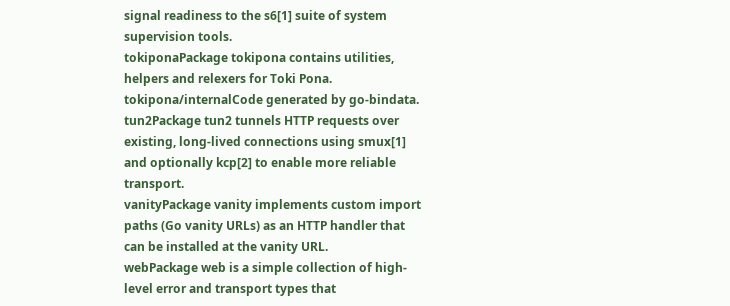signal readiness to the s6[1] suite of system supervision tools.
tokiponaPackage tokipona contains utilities, helpers and relexers for Toki Pona.
tokipona/internalCode generated by go-bindata.
tun2Package tun2 tunnels HTTP requests over existing, long-lived connections using smux[1] and optionally kcp[2] to enable more reliable transport.
vanityPackage vanity implements custom import paths (Go vanity URLs) as an HTTP handler that can be installed at the vanity URL.
webPackage web is a simple collection of high-level error and transport types that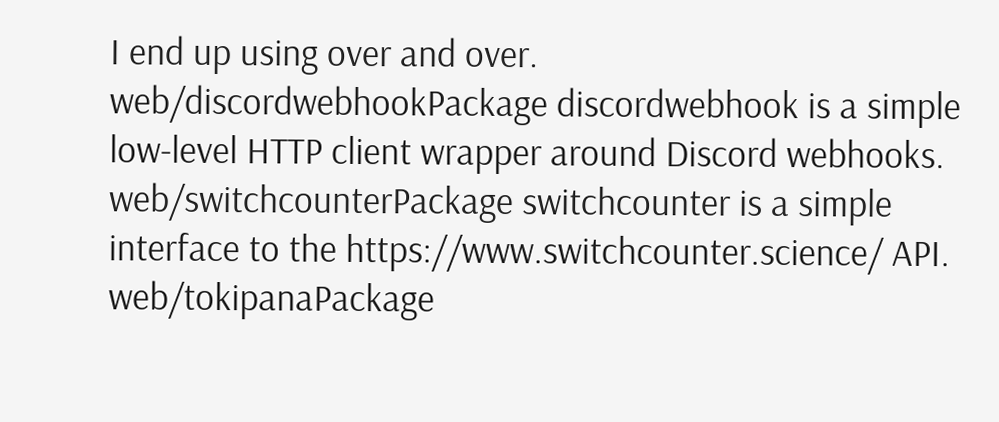I end up using over and over.
web/discordwebhookPackage discordwebhook is a simple low-level HTTP client wrapper around Discord webhooks.
web/switchcounterPackage switchcounter is a simple interface to the https://www.switchcounter.science/ API.
web/tokipanaPackage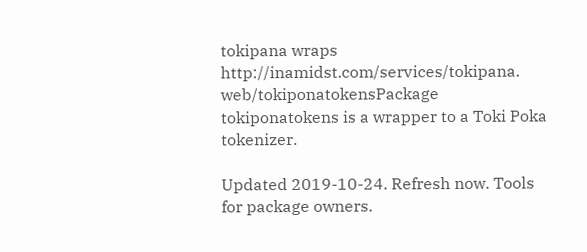tokipana wraps http://inamidst.com/services/tokipana.
web/tokiponatokensPackage tokiponatokens is a wrapper to a Toki Poka tokenizer.

Updated 2019-10-24. Refresh now. Tools for package owners.